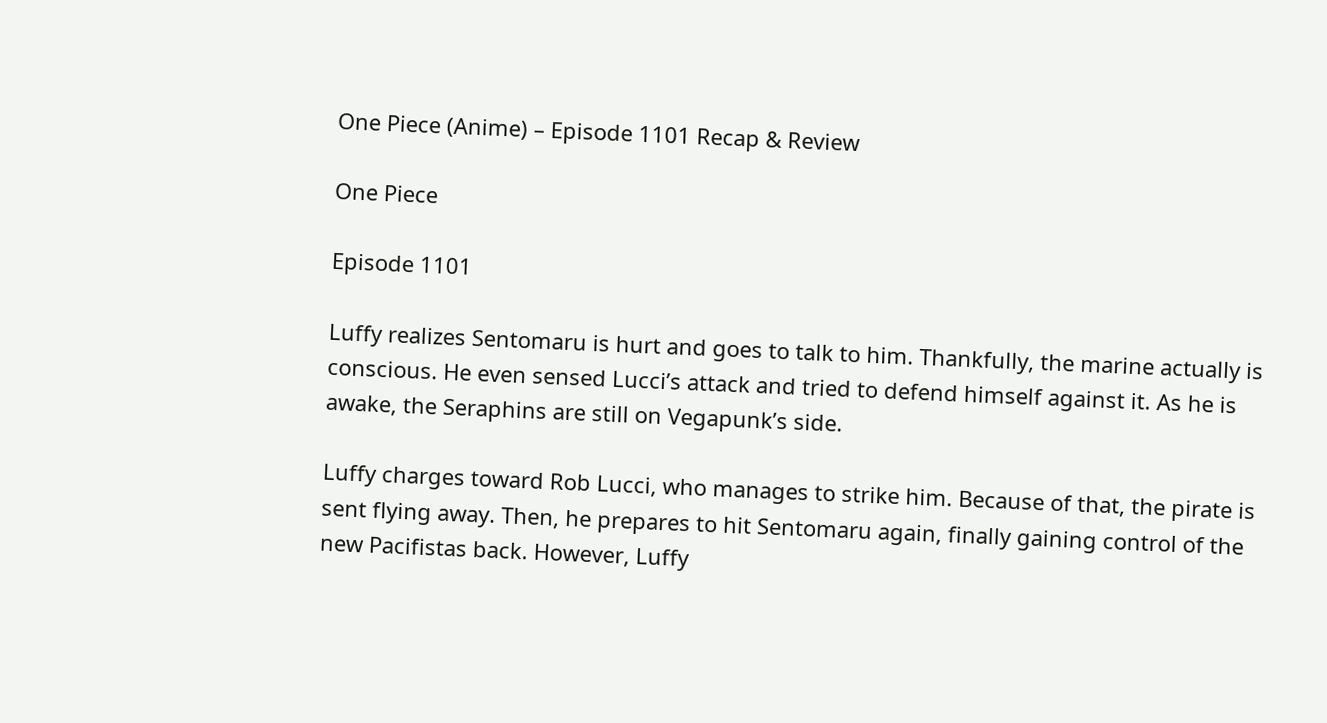One Piece (Anime) – Episode 1101 Recap & Review

One Piece

Episode 1101

Luffy realizes Sentomaru is hurt and goes to talk to him. Thankfully, the marine actually is conscious. He even sensed Lucci’s attack and tried to defend himself against it. As he is awake, the Seraphins are still on Vegapunk’s side.

Luffy charges toward Rob Lucci, who manages to strike him. Because of that, the pirate is sent flying away. Then, he prepares to hit Sentomaru again, finally gaining control of the new Pacifistas back. However, Luffy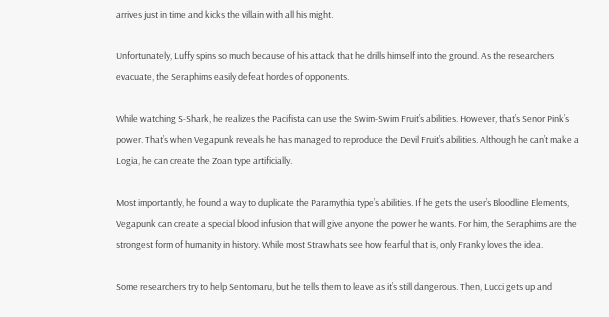arrives just in time and kicks the villain with all his might.

Unfortunately, Luffy spins so much because of his attack that he drills himself into the ground. As the researchers evacuate, the Seraphims easily defeat hordes of opponents.

While watching S-Shark, he realizes the Pacifista can use the Swim-Swim Fruit’s abilities. However, that’s Senor Pink’s power. That’s when Vegapunk reveals he has managed to reproduce the Devil Fruit’s abilities. Although he can’t make a Logia, he can create the Zoan type artificially.

Most importantly, he found a way to duplicate the Paramythia type’s abilities. If he gets the user’s Bloodline Elements, Vegapunk can create a special blood infusion that will give anyone the power he wants. For him, the Seraphims are the strongest form of humanity in history. While most Strawhats see how fearful that is, only Franky loves the idea.

Some researchers try to help Sentomaru, but he tells them to leave as it’s still dangerous. Then, Lucci gets up and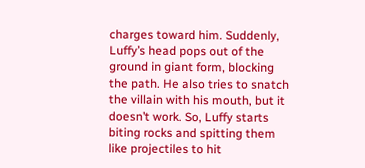charges toward him. Suddenly, Luffy’s head pops out of the ground in giant form, blocking the path. He also tries to snatch the villain with his mouth, but it doesn’t work. So, Luffy starts biting rocks and spitting them like projectiles to hit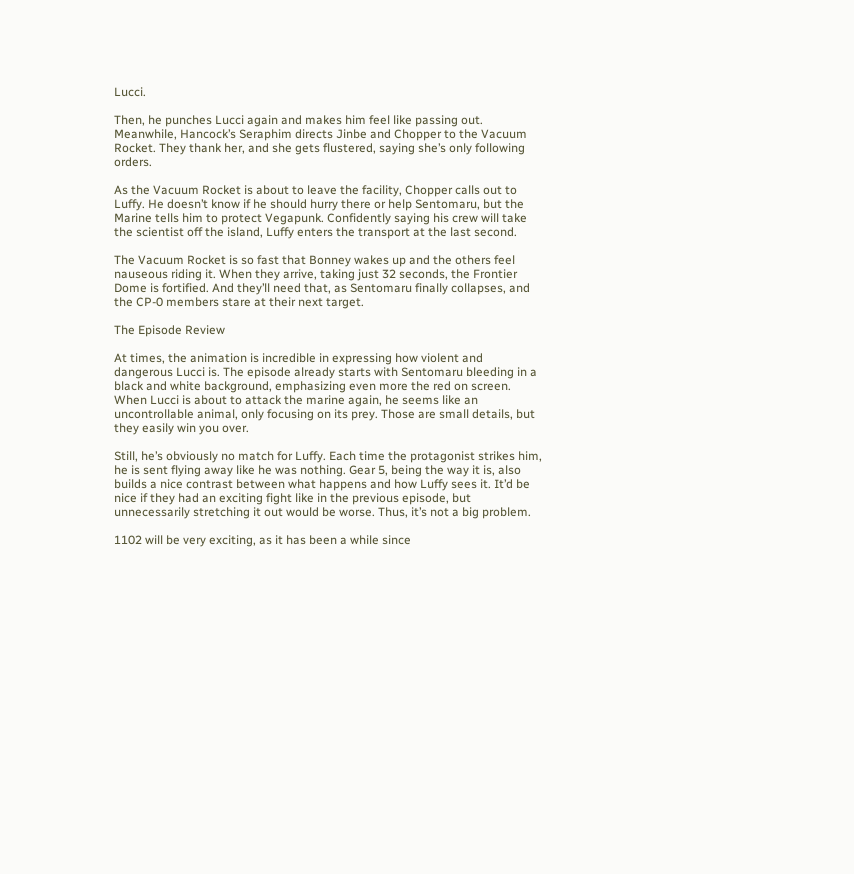Lucci.

Then, he punches Lucci again and makes him feel like passing out. Meanwhile, Hancock’s Seraphim directs Jinbe and Chopper to the Vacuum Rocket. They thank her, and she gets flustered, saying she’s only following orders.

As the Vacuum Rocket is about to leave the facility, Chopper calls out to Luffy. He doesn’t know if he should hurry there or help Sentomaru, but the Marine tells him to protect Vegapunk. Confidently saying his crew will take the scientist off the island, Luffy enters the transport at the last second.

The Vacuum Rocket is so fast that Bonney wakes up and the others feel nauseous riding it. When they arrive, taking just 32 seconds, the Frontier Dome is fortified. And they’ll need that, as Sentomaru finally collapses, and the CP-0 members stare at their next target.

The Episode Review

At times, the animation is incredible in expressing how violent and dangerous Lucci is. The episode already starts with Sentomaru bleeding in a black and white background, emphasizing even more the red on screen. When Lucci is about to attack the marine again, he seems like an uncontrollable animal, only focusing on its prey. Those are small details, but they easily win you over.

Still, he’s obviously no match for Luffy. Each time the protagonist strikes him, he is sent flying away like he was nothing. Gear 5, being the way it is, also builds a nice contrast between what happens and how Luffy sees it. It’d be nice if they had an exciting fight like in the previous episode, but unnecessarily stretching it out would be worse. Thus, it’s not a big problem.

1102 will be very exciting, as it has been a while since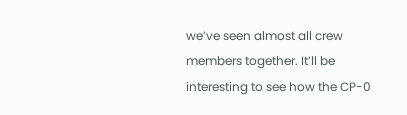we’ve seen almost all crew members together. It’ll be interesting to see how the CP-0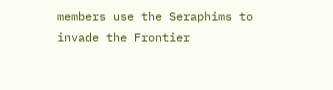members use the Seraphims to invade the Frontier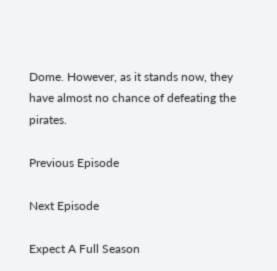Dome. However, as it stands now, they have almost no chance of defeating the pirates.

Previous Episode

Next Episode

Expect A Full Season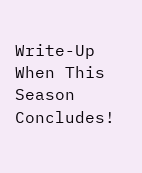Write-Up When This Season Concludes!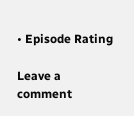• Episode Rating

Leave a comment